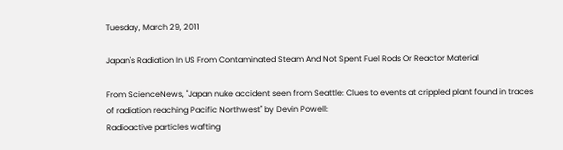Tuesday, March 29, 2011

Japan's Radiation In US From Contaminated Steam And Not Spent Fuel Rods Or Reactor Material

From ScienceNews, "Japan nuke accident seen from Seattle: Clues to events at crippled plant found in traces of radiation reaching Pacific Northwest" by Devin Powell:
Radioactive particles wafting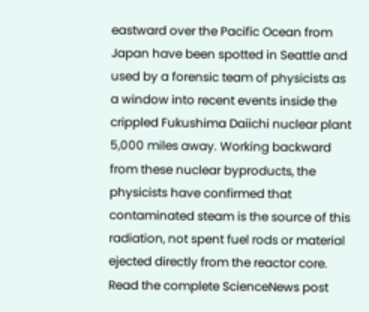eastward over the Pacific Ocean from Japan have been spotted in Seattle and used by a forensic team of physicists as a window into recent events inside the crippled Fukushima Daiichi nuclear plant 5,000 miles away. Working backward from these nuclear byproducts, the physicists have confirmed that contaminated steam is the source of this radiation, not spent fuel rods or material ejected directly from the reactor core.
Read the complete ScienceNews post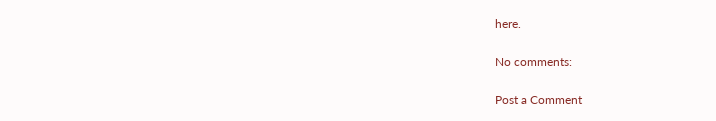here.

No comments:

Post a Comment